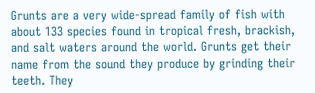Grunts are a very wide-spread family of fish with about 133 species found in tropical fresh, brackish, and salt waters around the world. Grunts get their name from the sound they produce by grinding their teeth. They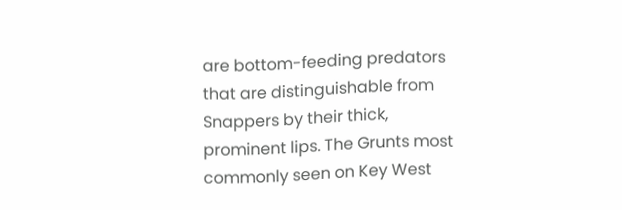are bottom-feeding predators that are distinguishable from Snappers by their thick, prominent lips. The Grunts most commonly seen on Key West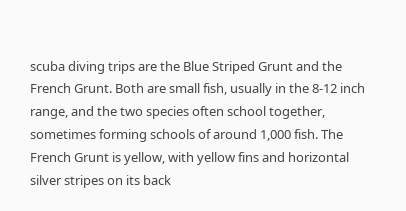scuba diving trips are the Blue Striped Grunt and the French Grunt. Both are small fish, usually in the 8-12 inch range, and the two species often school together, sometimes forming schools of around 1,000 fish. The French Grunt is yellow, with yellow fins and horizontal silver stripes on its back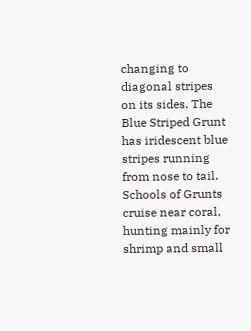changing to diagonal stripes on its sides. The Blue Striped Grunt has iridescent blue stripes running from nose to tail. Schools of Grunts cruise near coral, hunting mainly for shrimp and small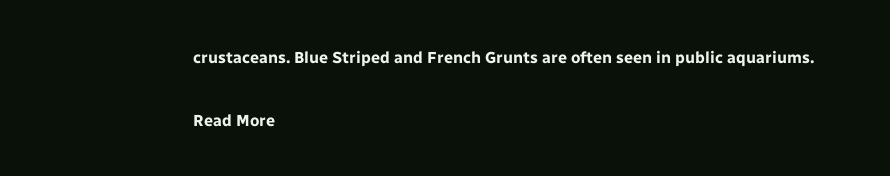crustaceans. Blue Striped and French Grunts are often seen in public aquariums.

Read More